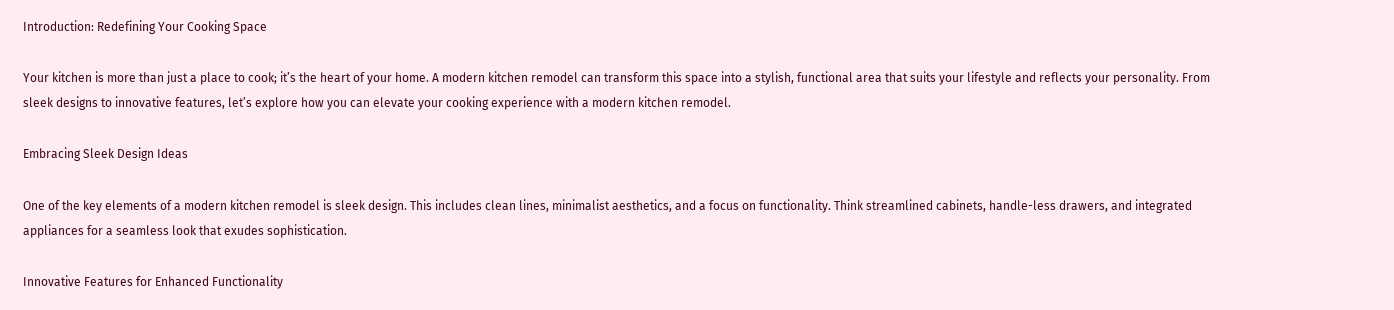Introduction: Redefining Your Cooking Space

Your kitchen is more than just a place to cook; it’s the heart of your home. A modern kitchen remodel can transform this space into a stylish, functional area that suits your lifestyle and reflects your personality. From sleek designs to innovative features, let’s explore how you can elevate your cooking experience with a modern kitchen remodel.

Embracing Sleek Design Ideas

One of the key elements of a modern kitchen remodel is sleek design. This includes clean lines, minimalist aesthetics, and a focus on functionality. Think streamlined cabinets, handle-less drawers, and integrated appliances for a seamless look that exudes sophistication.

Innovative Features for Enhanced Functionality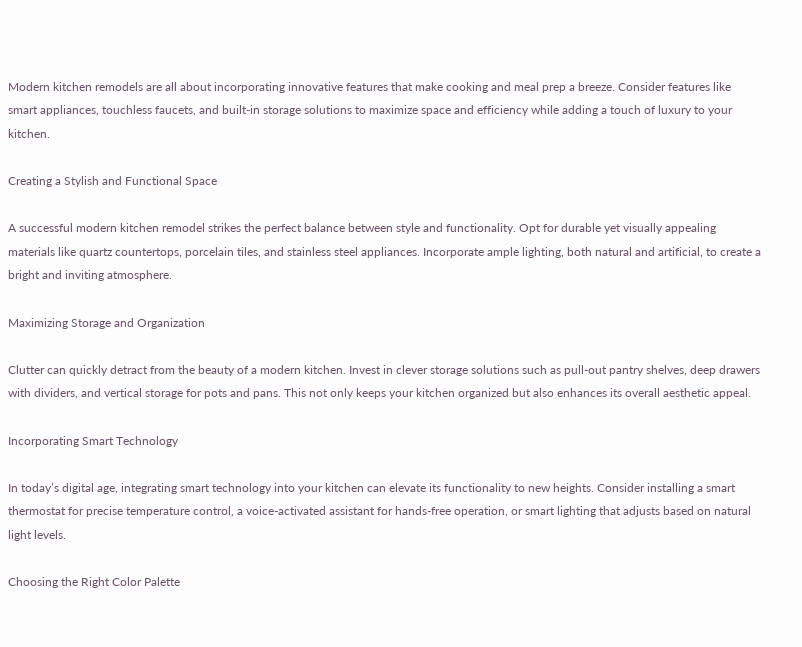Modern kitchen remodels are all about incorporating innovative features that make cooking and meal prep a breeze. Consider features like smart appliances, touchless faucets, and built-in storage solutions to maximize space and efficiency while adding a touch of luxury to your kitchen.

Creating a Stylish and Functional Space

A successful modern kitchen remodel strikes the perfect balance between style and functionality. Opt for durable yet visually appealing materials like quartz countertops, porcelain tiles, and stainless steel appliances. Incorporate ample lighting, both natural and artificial, to create a bright and inviting atmosphere.

Maximizing Storage and Organization

Clutter can quickly detract from the beauty of a modern kitchen. Invest in clever storage solutions such as pull-out pantry shelves, deep drawers with dividers, and vertical storage for pots and pans. This not only keeps your kitchen organized but also enhances its overall aesthetic appeal.

Incorporating Smart Technology

In today’s digital age, integrating smart technology into your kitchen can elevate its functionality to new heights. Consider installing a smart thermostat for precise temperature control, a voice-activated assistant for hands-free operation, or smart lighting that adjusts based on natural light levels.

Choosing the Right Color Palette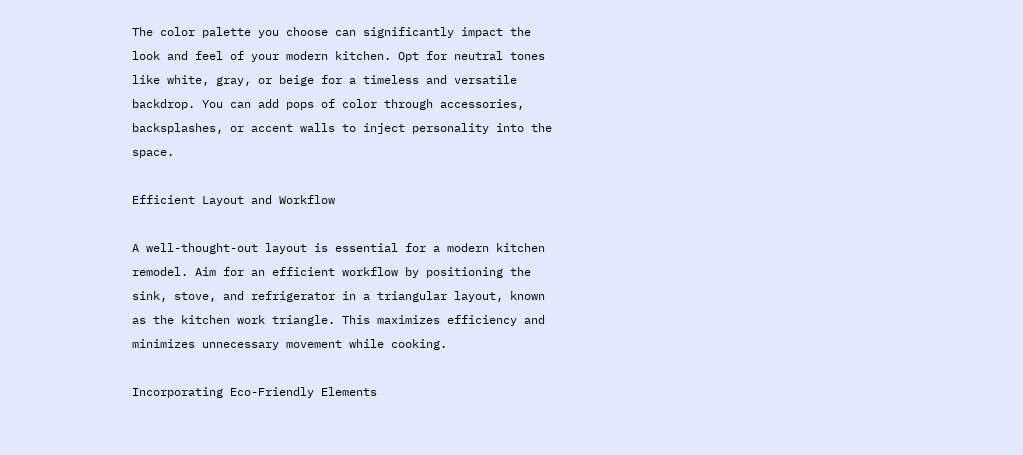The color palette you choose can significantly impact the look and feel of your modern kitchen. Opt for neutral tones like white, gray, or beige for a timeless and versatile backdrop. You can add pops of color through accessories, backsplashes, or accent walls to inject personality into the space.

Efficient Layout and Workflow

A well-thought-out layout is essential for a modern kitchen remodel. Aim for an efficient workflow by positioning the sink, stove, and refrigerator in a triangular layout, known as the kitchen work triangle. This maximizes efficiency and minimizes unnecessary movement while cooking.

Incorporating Eco-Friendly Elements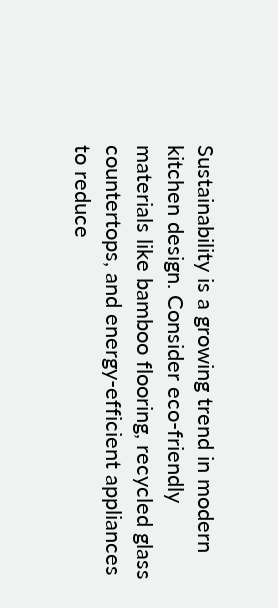Sustainability is a growing trend in modern kitchen design. Consider eco-friendly materials like bamboo flooring, recycled glass countertops, and energy-efficient appliances to reduce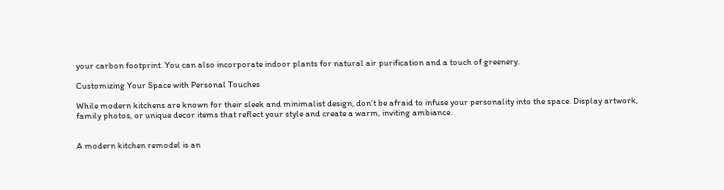your carbon footprint. You can also incorporate indoor plants for natural air purification and a touch of greenery.

Customizing Your Space with Personal Touches

While modern kitchens are known for their sleek and minimalist design, don’t be afraid to infuse your personality into the space. Display artwork, family photos, or unique decor items that reflect your style and create a warm, inviting ambiance.


A modern kitchen remodel is an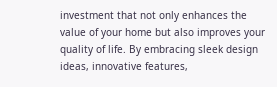investment that not only enhances the value of your home but also improves your quality of life. By embracing sleek design ideas, innovative features,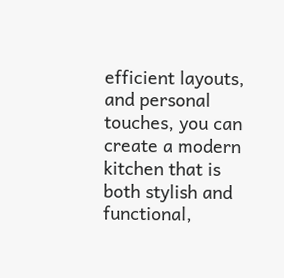efficient layouts, and personal touches, you can create a modern kitchen that is both stylish and functional,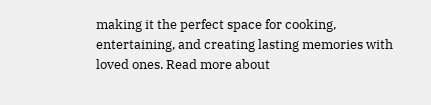making it the perfect space for cooking, entertaining, and creating lasting memories with loved ones. Read more about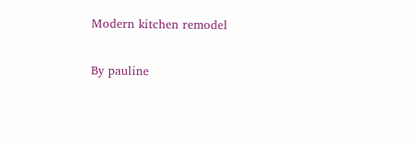Modern kitchen remodel

By pauline